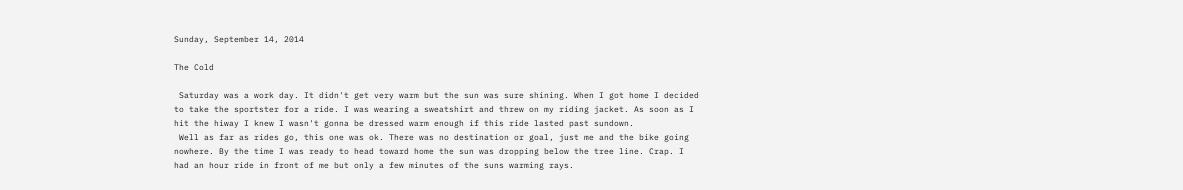Sunday, September 14, 2014

The Cold

 Saturday was a work day. It didn't get very warm but the sun was sure shining. When I got home I decided to take the sportster for a ride. I was wearing a sweatshirt and threw on my riding jacket. As soon as I hit the hiway I knew I wasn't gonna be dressed warm enough if this ride lasted past sundown.
 Well as far as rides go, this one was ok. There was no destination or goal, just me and the bike going nowhere. By the time I was ready to head toward home the sun was dropping below the tree line. Crap. I had an hour ride in front of me but only a few minutes of the suns warming rays.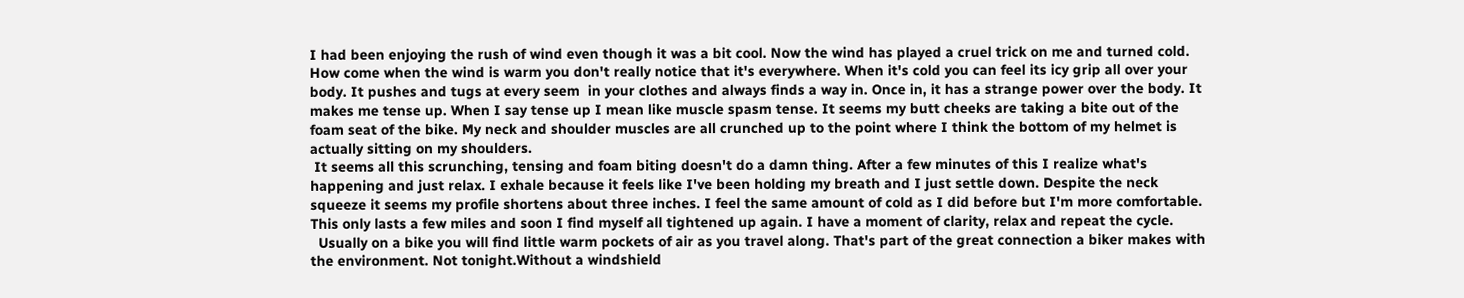I had been enjoying the rush of wind even though it was a bit cool. Now the wind has played a cruel trick on me and turned cold. How come when the wind is warm you don't really notice that it's everywhere. When it's cold you can feel its icy grip all over your body. It pushes and tugs at every seem  in your clothes and always finds a way in. Once in, it has a strange power over the body. It makes me tense up. When I say tense up I mean like muscle spasm tense. It seems my butt cheeks are taking a bite out of the foam seat of the bike. My neck and shoulder muscles are all crunched up to the point where I think the bottom of my helmet is actually sitting on my shoulders.
 It seems all this scrunching, tensing and foam biting doesn't do a damn thing. After a few minutes of this I realize what's happening and just relax. I exhale because it feels like I've been holding my breath and I just settle down. Despite the neck squeeze it seems my profile shortens about three inches. I feel the same amount of cold as I did before but I'm more comfortable. This only lasts a few miles and soon I find myself all tightened up again. I have a moment of clarity, relax and repeat the cycle.
  Usually on a bike you will find little warm pockets of air as you travel along. That's part of the great connection a biker makes with the environment. Not tonight.Without a windshield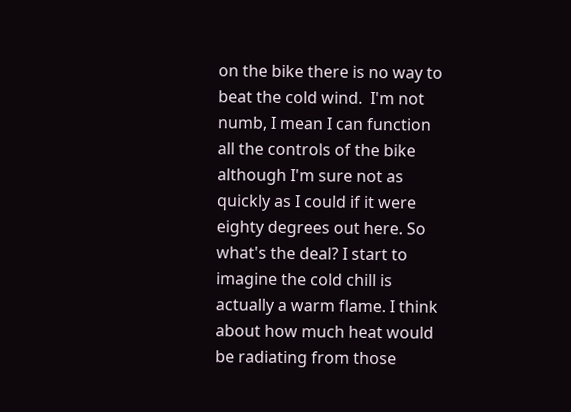on the bike there is no way to beat the cold wind.  I'm not numb, I mean I can function all the controls of the bike although I'm sure not as quickly as I could if it were eighty degrees out here. So what's the deal? I start to imagine the cold chill is actually a warm flame. I think about how much heat would be radiating from those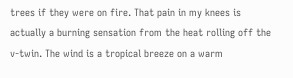trees if they were on fire. That pain in my knees is actually a burning sensation from the heat rolling off the v-twin. The wind is a tropical breeze on a warm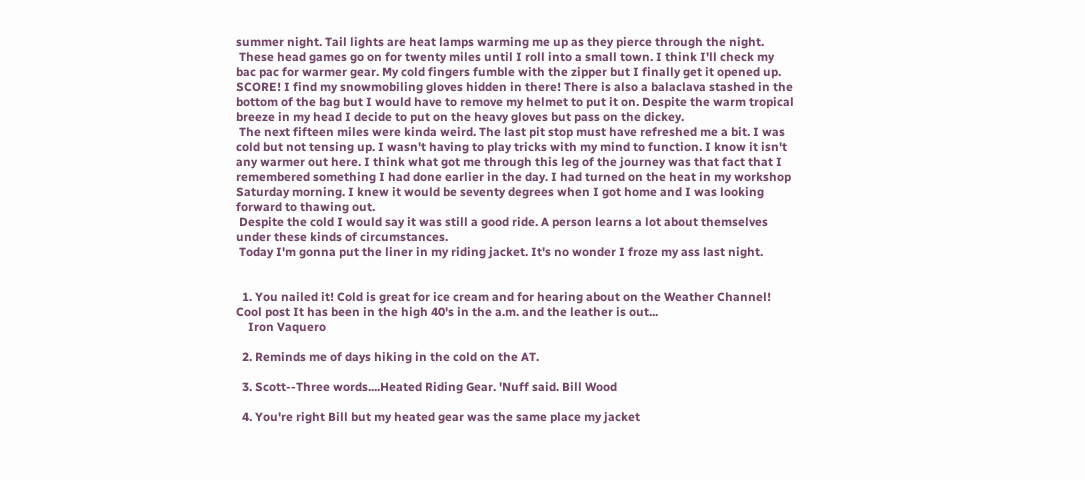summer night. Tail lights are heat lamps warming me up as they pierce through the night.
 These head games go on for twenty miles until I roll into a small town. I think I'll check my bac pac for warmer gear. My cold fingers fumble with the zipper but I finally get it opened up. SCORE! I find my snowmobiling gloves hidden in there! There is also a balaclava stashed in the bottom of the bag but I would have to remove my helmet to put it on. Despite the warm tropical breeze in my head I decide to put on the heavy gloves but pass on the dickey.
 The next fifteen miles were kinda weird. The last pit stop must have refreshed me a bit. I was cold but not tensing up. I wasn't having to play tricks with my mind to function. I know it isn't any warmer out here. I think what got me through this leg of the journey was that fact that I remembered something I had done earlier in the day. I had turned on the heat in my workshop Saturday morning. I knew it would be seventy degrees when I got home and I was looking forward to thawing out.
 Despite the cold I would say it was still a good ride. A person learns a lot about themselves under these kinds of circumstances.
 Today I'm gonna put the liner in my riding jacket. It's no wonder I froze my ass last night.


  1. You nailed it! Cold is great for ice cream and for hearing about on the Weather Channel! Cool post It has been in the high 40's in the a.m. and the leather is out...
    Iron Vaquero

  2. Reminds me of days hiking in the cold on the AT.

  3. Scott--Three words....Heated Riding Gear. 'Nuff said. Bill Wood

  4. You're right Bill but my heated gear was the same place my jacket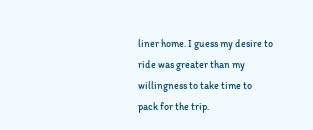liner home. I guess my desire to ride was greater than my willingness to take time to pack for the trip.